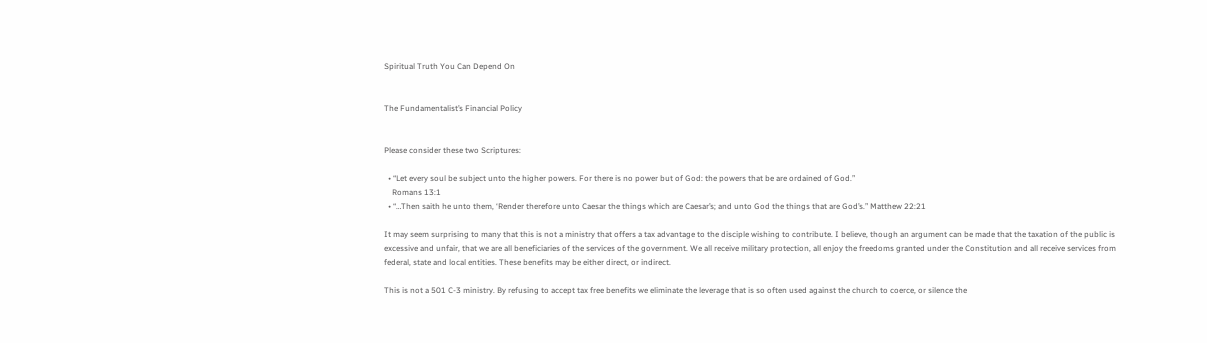Spiritual Truth You Can Depend On


The Fundamentalist’s Financial Policy


Please consider these two Scriptures:

  • “Let every soul be subject unto the higher powers. For there is no power but of God: the powers that be are ordained of God.”
    Romans 13:1
  • “…Then saith he unto them, ‘Render therefore unto Caesar the things which are Caesar’s; and unto God the things that are God’s.” Matthew 22:21

It may seem surprising to many that this is not a ministry that offers a tax advantage to the disciple wishing to contribute. I believe, though an argument can be made that the taxation of the public is excessive and unfair, that we are all beneficiaries of the services of the government. We all receive military protection, all enjoy the freedoms granted under the Constitution and all receive services from federal, state and local entities. These benefits may be either direct, or indirect.

This is not a 501 C-3 ministry. By refusing to accept tax free benefits we eliminate the leverage that is so often used against the church to coerce, or silence the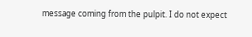message coming from the pulpit. I do not expect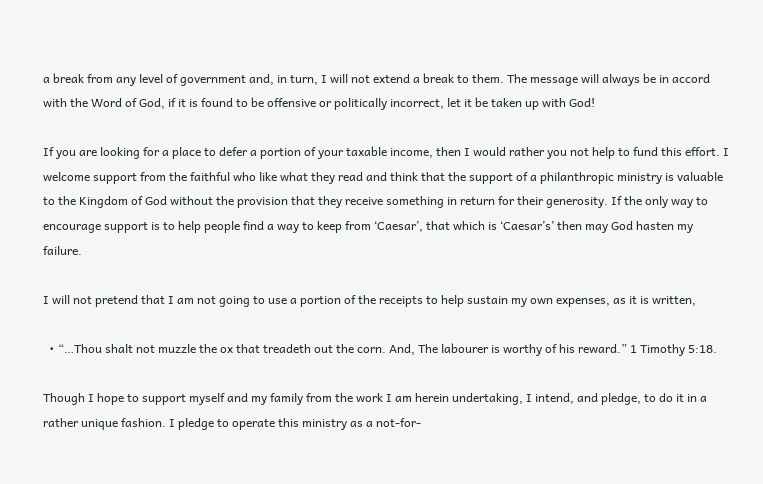a break from any level of government and, in turn, I will not extend a break to them. The message will always be in accord with the Word of God, if it is found to be offensive or politically incorrect, let it be taken up with God!

If you are looking for a place to defer a portion of your taxable income, then I would rather you not help to fund this effort. I welcome support from the faithful who like what they read and think that the support of a philanthropic ministry is valuable to the Kingdom of God without the provision that they receive something in return for their generosity. If the only way to encourage support is to help people find a way to keep from ‘Caesar’, that which is ‘Caesar’s’ then may God hasten my failure.

I will not pretend that I am not going to use a portion of the receipts to help sustain my own expenses, as it is written,

  • “…Thou shalt not muzzle the ox that treadeth out the corn. And, The labourer is worthy of his reward.” 1 Timothy 5:18.

Though I hope to support myself and my family from the work I am herein undertaking, I intend, and pledge, to do it in a rather unique fashion. I pledge to operate this ministry as a not-for-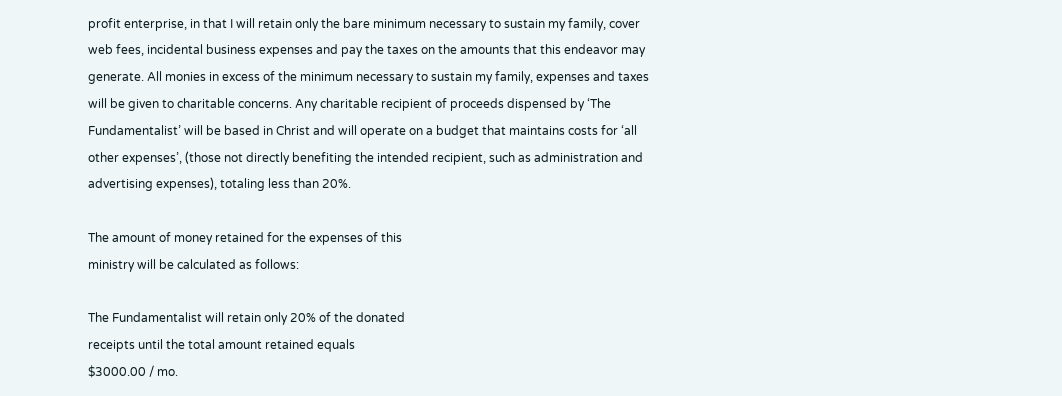profit enterprise, in that I will retain only the bare minimum necessary to sustain my family, cover web fees, incidental business expenses and pay the taxes on the amounts that this endeavor may generate. All monies in excess of the minimum necessary to sustain my family, expenses and taxes will be given to charitable concerns. Any charitable recipient of proceeds dispensed by ‘The Fundamentalist’ will be based in Christ and will operate on a budget that maintains costs for ‘all other expenses’, (those not directly benefiting the intended recipient, such as administration and advertising expenses), totaling less than 20%.

The amount of money retained for the expenses of this
ministry will be calculated as follows:

The Fundamentalist will retain only 20% of the donated
receipts until the total amount retained equals
$3000.00 / mo.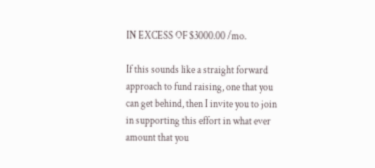IN EXCESS OF $3000.00 /mo.

If this sounds like a straight forward approach to fund raising, one that you can get behind, then I invite you to join in supporting this effort in what ever amount that you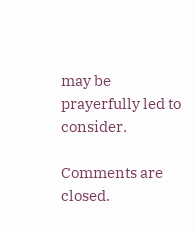may be prayerfully led to consider.

Comments are closed.